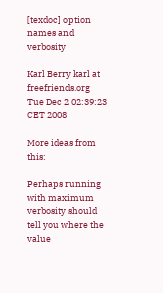[texdoc] option names and verbosity

Karl Berry karl at freefriends.org
Tue Dec 2 02:39:23 CET 2008

More ideas from this:

Perhaps running with maximum verbosity should tell you where the value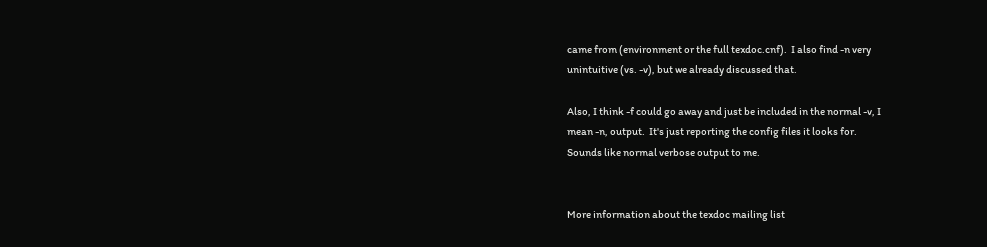came from (environment or the full texdoc.cnf).  I also find -n very
unintuitive (vs. -v), but we already discussed that.

Also, I think -f could go away and just be included in the normal -v, I
mean -n, output.  It's just reporting the config files it looks for.
Sounds like normal verbose output to me.


More information about the texdoc mailing list